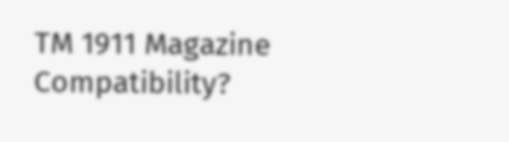TM 1911 Magazine Compatibility?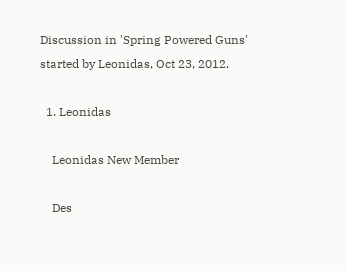Discussion in 'Spring Powered Guns' started by Leonidas, Oct 23, 2012.

  1. Leonidas

    Leonidas New Member

    Des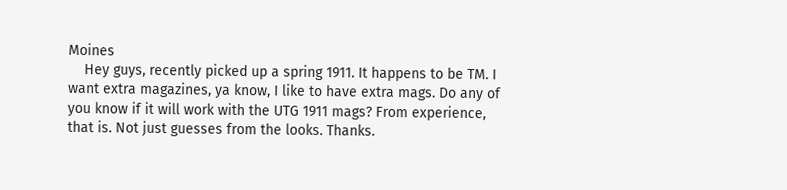Moines
    Hey guys, recently picked up a spring 1911. It happens to be TM. I want extra magazines, ya know, I like to have extra mags. Do any of you know if it will work with the UTG 1911 mags? From experience, that is. Not just guesses from the looks. Thanks.